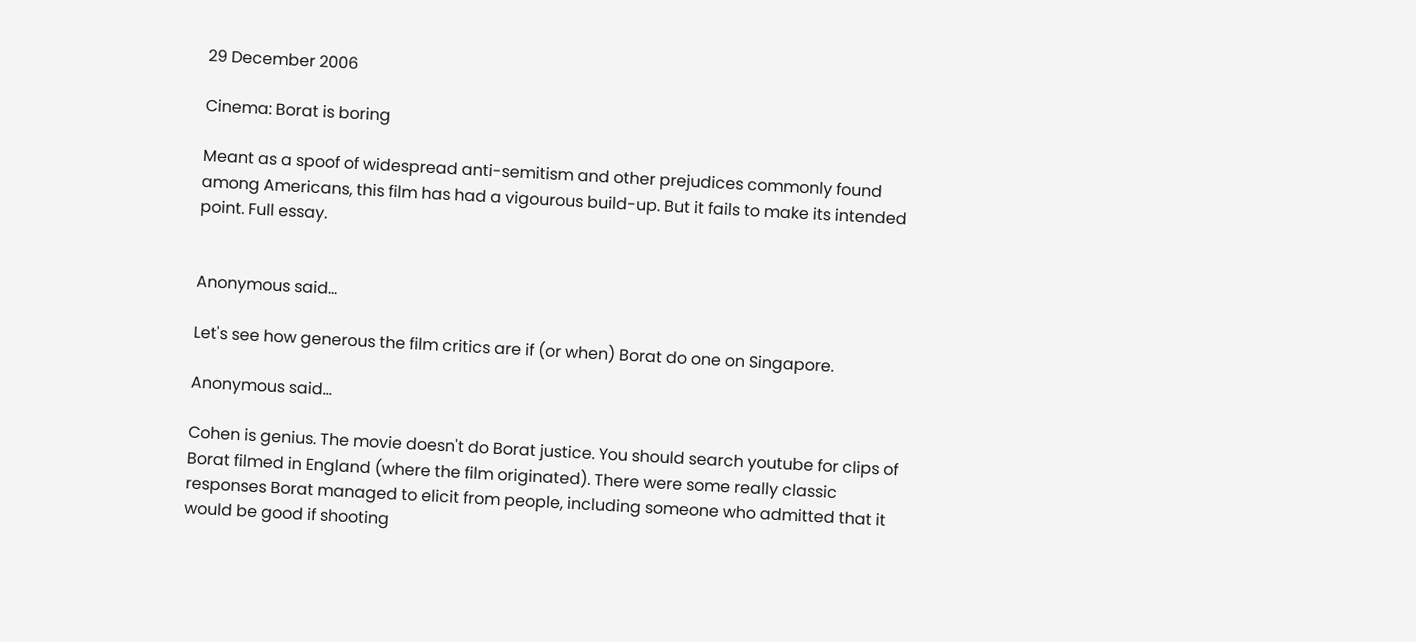29 December 2006

Cinema: Borat is boring

Meant as a spoof of widespread anti-semitism and other prejudices commonly found among Americans, this film has had a vigourous build-up. But it fails to make its intended point. Full essay.


Anonymous said...

Let's see how generous the film critics are if (or when) Borat do one on Singapore.

Anonymous said...

Cohen is genius. The movie doesn't do Borat justice. You should search youtube for clips of Borat filmed in England (where the film originated). There were some really classic responses Borat managed to elicit from people, including someone who admitted that it would be good if shooting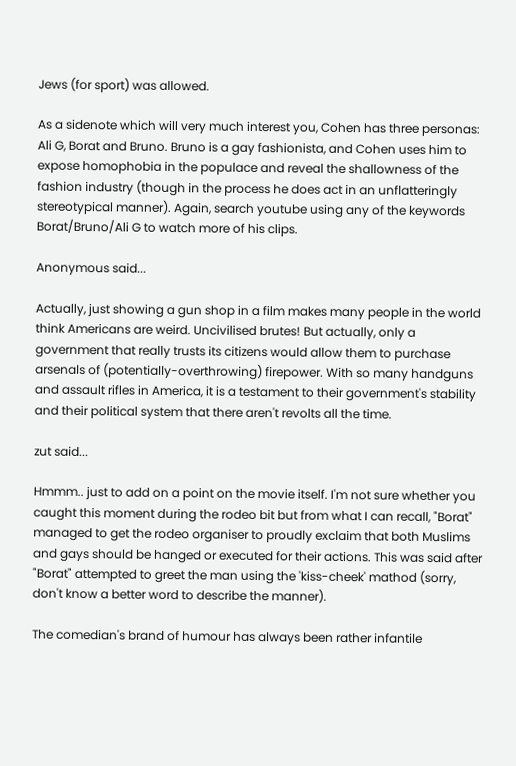Jews (for sport) was allowed.

As a sidenote which will very much interest you, Cohen has three personas: Ali G, Borat and Bruno. Bruno is a gay fashionista, and Cohen uses him to expose homophobia in the populace and reveal the shallowness of the fashion industry (though in the process he does act in an unflatteringly stereotypical manner). Again, search youtube using any of the keywords Borat/Bruno/Ali G to watch more of his clips.

Anonymous said...

Actually, just showing a gun shop in a film makes many people in the world think Americans are weird. Uncivilised brutes! But actually, only a government that really trusts its citizens would allow them to purchase arsenals of (potentially-overthrowing) firepower. With so many handguns and assault rifles in America, it is a testament to their government's stability and their political system that there aren't revolts all the time.

zut said...

Hmmm.. just to add on a point on the movie itself. I'm not sure whether you caught this moment during the rodeo bit but from what I can recall, "Borat" managed to get the rodeo organiser to proudly exclaim that both Muslims and gays should be hanged or executed for their actions. This was said after "Borat" attempted to greet the man using the 'kiss-cheek' mathod (sorry, don't know a better word to describe the manner).

The comedian's brand of humour has always been rather infantile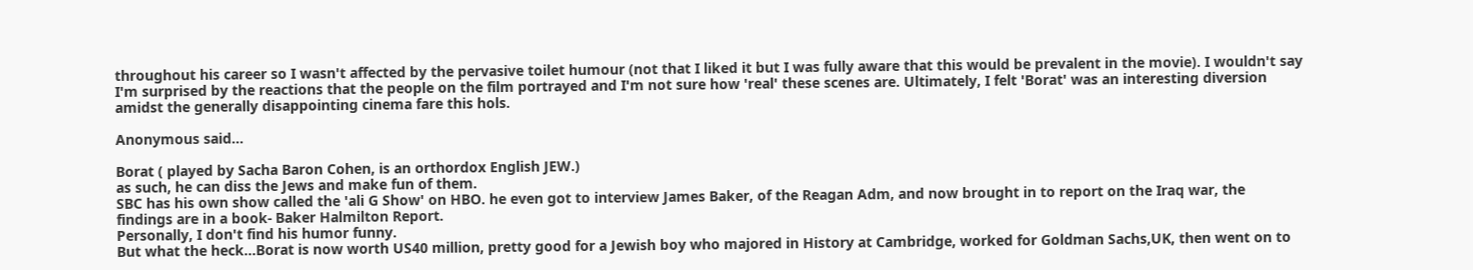throughout his career so I wasn't affected by the pervasive toilet humour (not that I liked it but I was fully aware that this would be prevalent in the movie). I wouldn't say I'm surprised by the reactions that the people on the film portrayed and I'm not sure how 'real' these scenes are. Ultimately, I felt 'Borat' was an interesting diversion amidst the generally disappointing cinema fare this hols.

Anonymous said...

Borat ( played by Sacha Baron Cohen, is an orthordox English JEW.)
as such, he can diss the Jews and make fun of them.
SBC has his own show called the 'ali G Show' on HBO. he even got to interview James Baker, of the Reagan Adm, and now brought in to report on the Iraq war, the findings are in a book- Baker Halmilton Report.
Personally, I don't find his humor funny.
But what the heck...Borat is now worth US40 million, pretty good for a Jewish boy who majored in History at Cambridge, worked for Goldman Sachs,UK, then went on to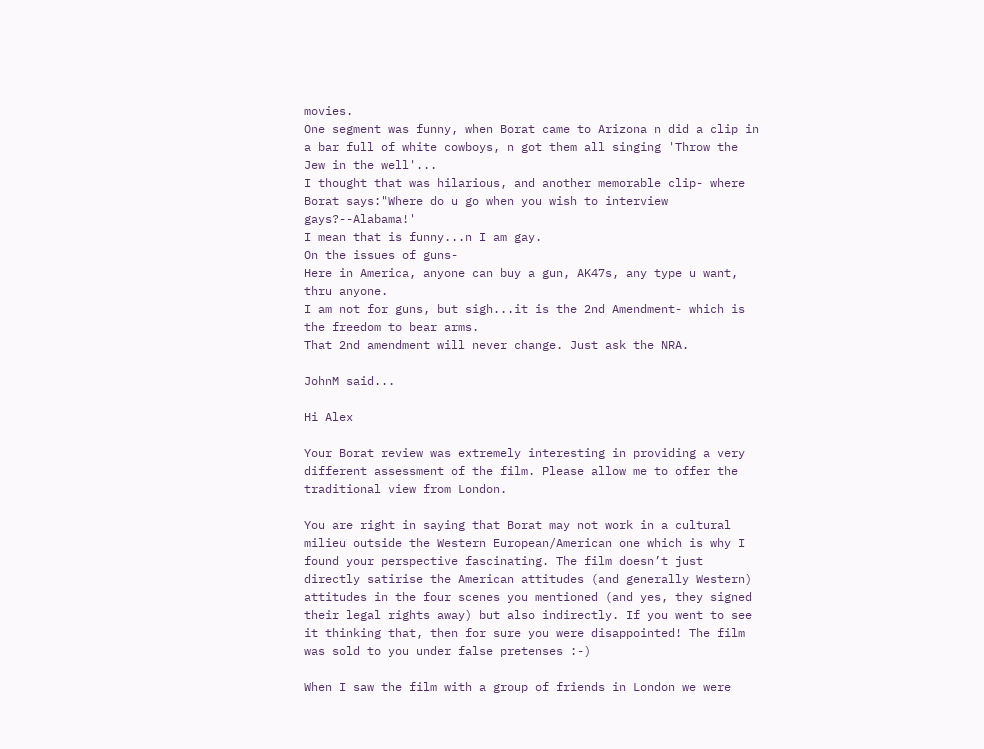movies.
One segment was funny, when Borat came to Arizona n did a clip in a bar full of white cowboys, n got them all singing 'Throw the Jew in the well'...
I thought that was hilarious, and another memorable clip- where Borat says:"Where do u go when you wish to interview gays?--Alabama!'
I mean that is funny...n I am gay.
On the issues of guns-
Here in America, anyone can buy a gun, AK47s, any type u want, thru anyone.
I am not for guns, but sigh...it is the 2nd Amendment- which is the freedom to bear arms.
That 2nd amendment will never change. Just ask the NRA.

JohnM said...

Hi Alex

Your Borat review was extremely interesting in providing a very different assessment of the film. Please allow me to offer the traditional view from London.

You are right in saying that Borat may not work in a cultural milieu outside the Western European/American one which is why I found your perspective fascinating. The film doesn’t just directly satirise the American attitudes (and generally Western) attitudes in the four scenes you mentioned (and yes, they signed their legal rights away) but also indirectly. If you went to see it thinking that, then for sure you were disappointed! The film was sold to you under false pretenses :-)

When I saw the film with a group of friends in London we were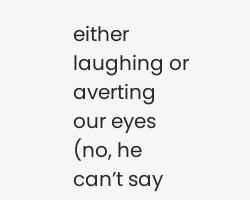either laughing or averting our eyes (no, he can’t say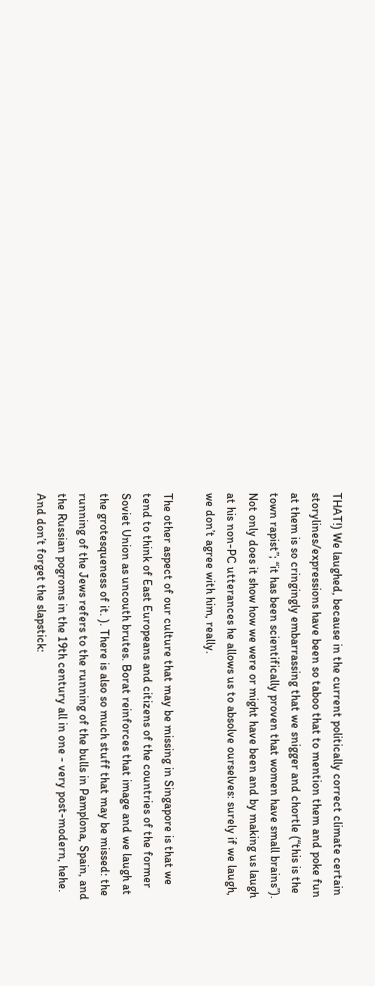THAT!) We laughed, because in the current politically correct climate certain storylines/expressions have been so taboo that to mention them and poke fun at them is so cringingly embarrassing that we snigger and chortle (“this is the town rapist”; “it has been scientifically proven that women have small brains”). Not only does it show how we were or might have been and by making us laugh at his non-PC utterances he allows us to absolve ourselves: surely if we laugh, we don’t agree with him, really.

The other aspect of our culture that may be missing in Singapore is that we tend to think of East Europeans and citizens of the countries of the former Soviet Union as uncouth brutes. Borat reinforces that image and we laugh at the grotesqueness of it. ). There is also so much stuff that may be missed: the running of the Jews refers to the running of the bulls in Pamplona, Spain, and the Russian pogroms in the 19th century all in one - very post-modern, hehe. And don’t forget the slapstick: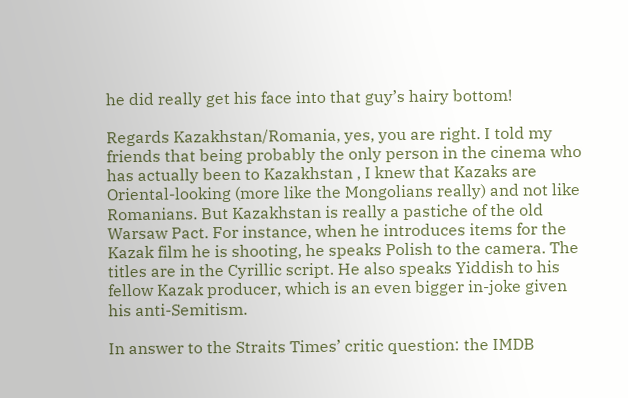he did really get his face into that guy’s hairy bottom!

Regards Kazakhstan/Romania, yes, you are right. I told my friends that being probably the only person in the cinema who has actually been to Kazakhstan , I knew that Kazaks are Oriental-looking (more like the Mongolians really) and not like Romanians. But Kazakhstan is really a pastiche of the old Warsaw Pact. For instance, when he introduces items for the Kazak film he is shooting, he speaks Polish to the camera. The titles are in the Cyrillic script. He also speaks Yiddish to his fellow Kazak producer, which is an even bigger in-joke given his anti-Semitism.

In answer to the Straits Times’ critic question: the IMDB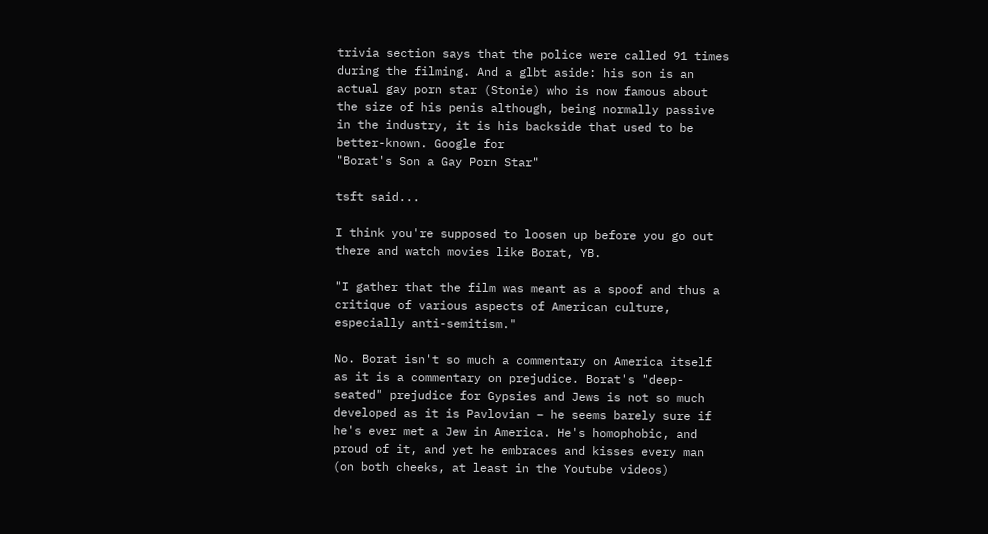trivia section says that the police were called 91 times during the filming. And a glbt aside: his son is an actual gay porn star (Stonie) who is now famous about the size of his penis although, being normally passive in the industry, it is his backside that used to be better-known. Google for
"Borat's Son a Gay Porn Star"

tsft said...

I think you're supposed to loosen up before you go out there and watch movies like Borat, YB.

"I gather that the film was meant as a spoof and thus a critique of various aspects of American culture, especially anti-semitism."

No. Borat isn't so much a commentary on America itself as it is a commentary on prejudice. Borat's "deep-seated" prejudice for Gypsies and Jews is not so much developed as it is Pavlovian – he seems barely sure if he's ever met a Jew in America. He's homophobic, and proud of it, and yet he embraces and kisses every man (on both cheeks, at least in the Youtube videos)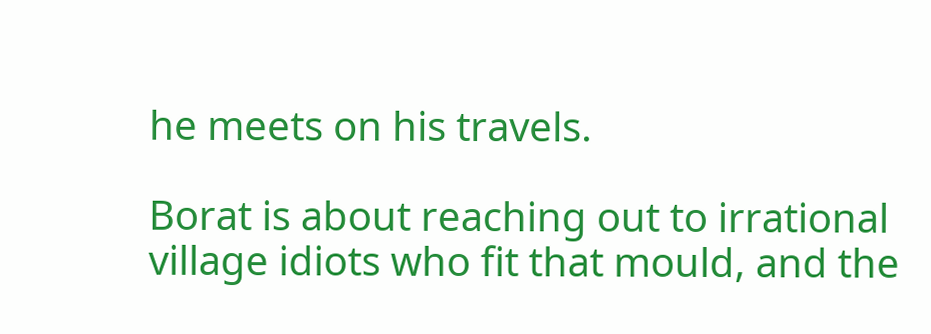he meets on his travels.

Borat is about reaching out to irrational village idiots who fit that mould, and the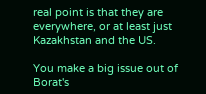real point is that they are everywhere, or at least just Kazakhstan and the US.

You make a big issue out of Borat's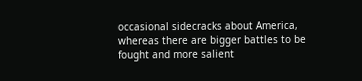occasional sidecracks about America, whereas there are bigger battles to be fought and more salient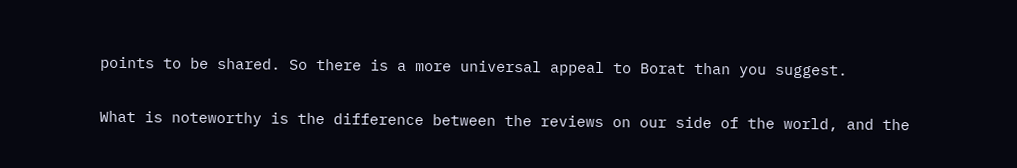points to be shared. So there is a more universal appeal to Borat than you suggest.

What is noteworthy is the difference between the reviews on our side of the world, and the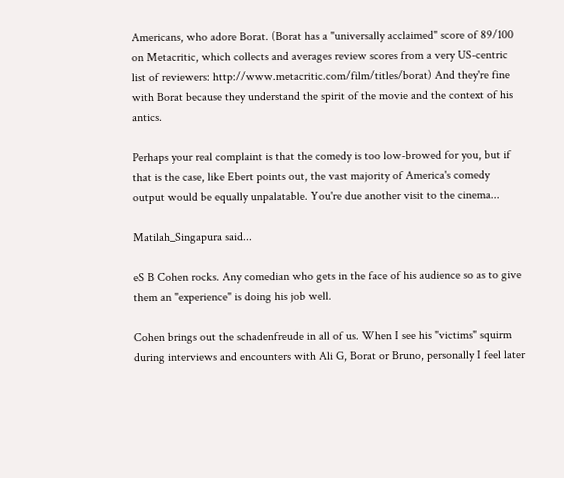Americans, who adore Borat. (Borat has a "universally acclaimed" score of 89/100 on Metacritic, which collects and averages review scores from a very US-centric list of reviewers: http://www.metacritic.com/film/titles/borat) And they're fine with Borat because they understand the spirit of the movie and the context of his antics.

Perhaps your real complaint is that the comedy is too low-browed for you, but if that is the case, like Ebert points out, the vast majority of America's comedy output would be equally unpalatable. You're due another visit to the cinema...

Matilah_Singapura said...

eS B Cohen rocks. Any comedian who gets in the face of his audience so as to give them an "experience" is doing his job well.

Cohen brings out the schadenfreude in all of us. When I see his "victims" squirm during interviews and encounters with Ali G, Borat or Bruno, personally I feel later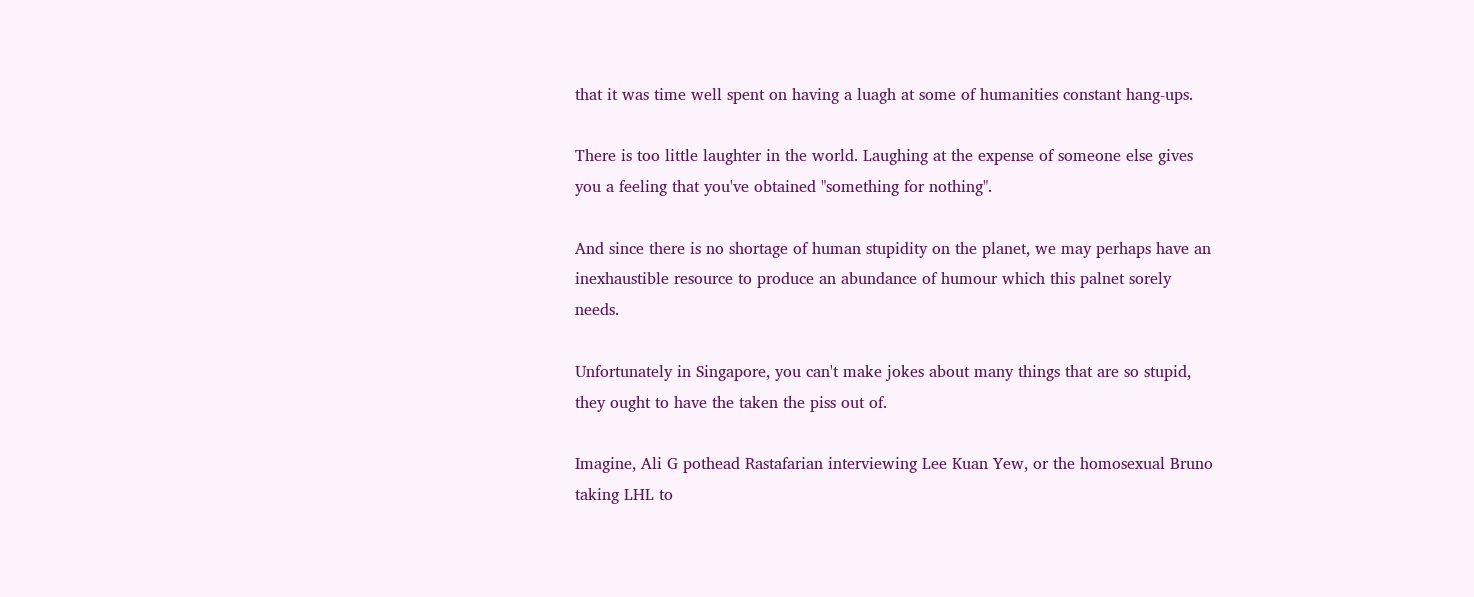that it was time well spent on having a luagh at some of humanities constant hang-ups.

There is too little laughter in the world. Laughing at the expense of someone else gives you a feeling that you've obtained "something for nothing".

And since there is no shortage of human stupidity on the planet, we may perhaps have an inexhaustible resource to produce an abundance of humour which this palnet sorely needs.

Unfortunately in Singapore, you can't make jokes about many things that are so stupid, they ought to have the taken the piss out of.

Imagine, Ali G pothead Rastafarian interviewing Lee Kuan Yew, or the homosexual Bruno taking LHL to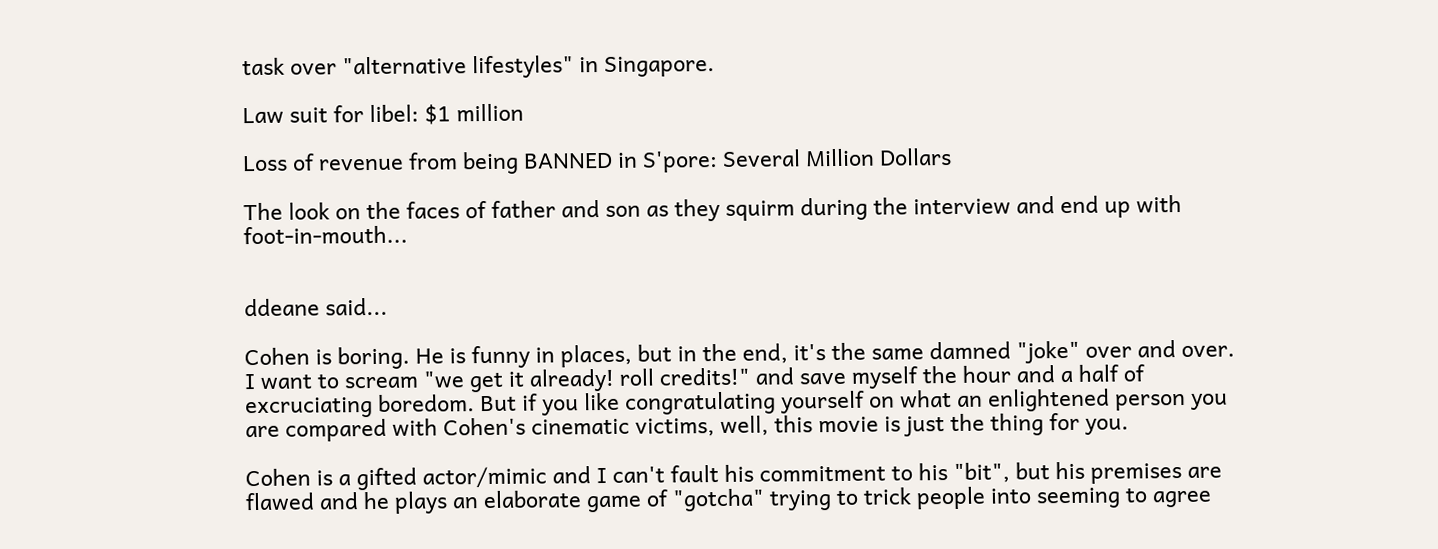task over "alternative lifestyles" in Singapore.

Law suit for libel: $1 million

Loss of revenue from being BANNED in S'pore: Several Million Dollars

The look on the faces of father and son as they squirm during the interview and end up with foot-in-mouth...


ddeane said...

Cohen is boring. He is funny in places, but in the end, it's the same damned "joke" over and over. I want to scream "we get it already! roll credits!" and save myself the hour and a half of excruciating boredom. But if you like congratulating yourself on what an enlightened person you are compared with Cohen's cinematic victims, well, this movie is just the thing for you.

Cohen is a gifted actor/mimic and I can't fault his commitment to his "bit", but his premises are flawed and he plays an elaborate game of "gotcha" trying to trick people into seeming to agree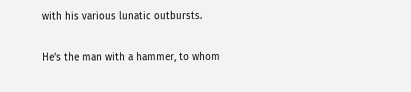with his various lunatic outbursts.

He's the man with a hammer, to whom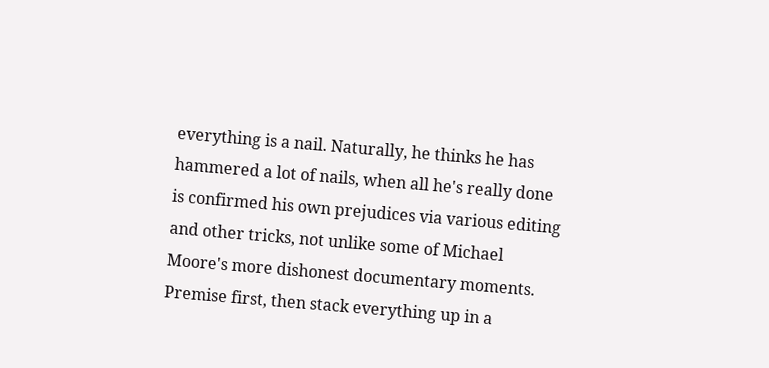everything is a nail. Naturally, he thinks he has hammered a lot of nails, when all he's really done is confirmed his own prejudices via various editing and other tricks, not unlike some of Michael Moore's more dishonest documentary moments. Premise first, then stack everything up in a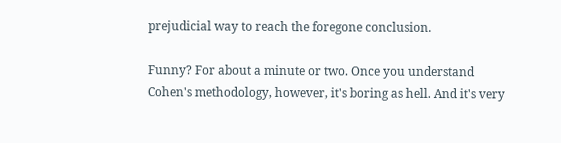prejudicial way to reach the foregone conclusion.

Funny? For about a minute or two. Once you understand Cohen's methodology, however, it's boring as hell. And it's very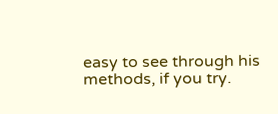easy to see through his methods, if you try.